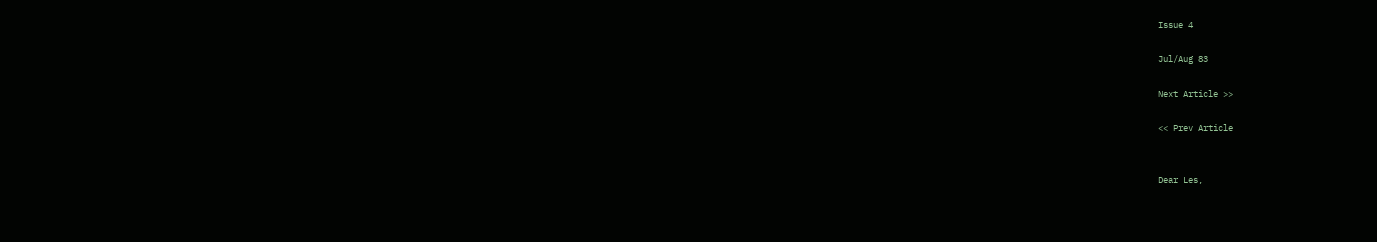Issue 4

Jul/Aug 83

Next Article >>

<< Prev Article


Dear Les,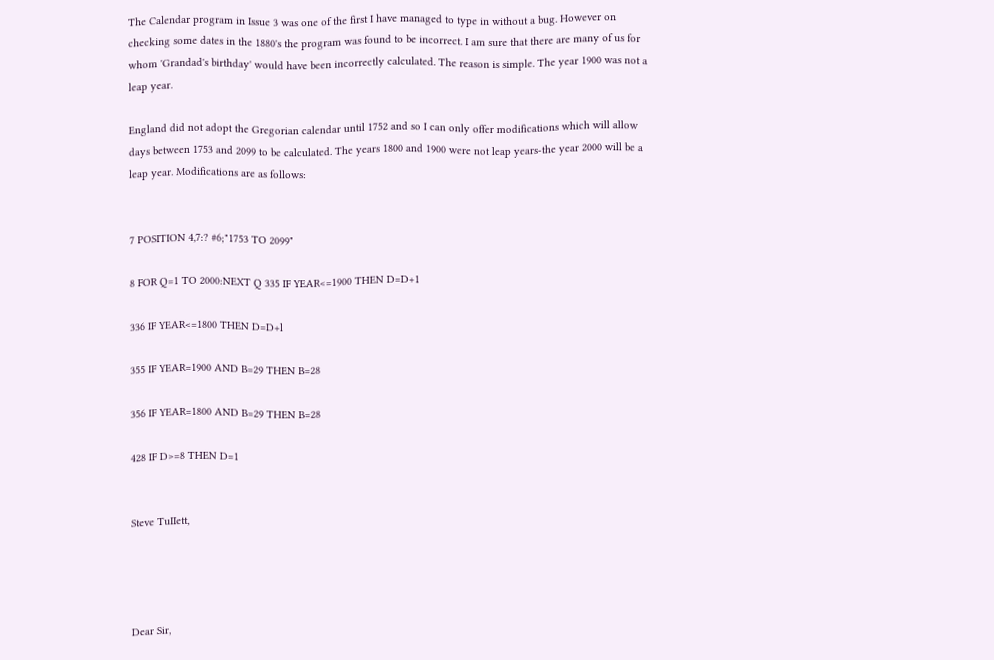The Calendar program in Issue 3 was one of the first I have managed to type in without a bug. However on checking some dates in the 1880's the program was found to be incorrect. I am sure that there are many of us for whom 'Grandad's birthday' would have been incorrectly calculated. The reason is simple. The year 1900 was not a leap year.

England did not adopt the Gregorian calendar until 1752 and so I can only offer modifications which will allow days between 1753 and 2099 to be calculated. The years 1800 and 1900 were not leap years-the year 2000 will be a leap year. Modifications are as follows:


7 POSITION 4,7:? #6;"1753 TO 2099"

8 FOR Q=1 TO 2000:NEXT Q 335 IF YEAR<=1900 THEN D=D+1

336 IF YEAR<=1800 THEN D=D+l

355 IF YEAR=1900 AND B=29 THEN B=28

356 IF YEAR=1800 AND B=29 THEN B=28

428 IF D>=8 THEN D=1


Steve TuIIett,




Dear Sir,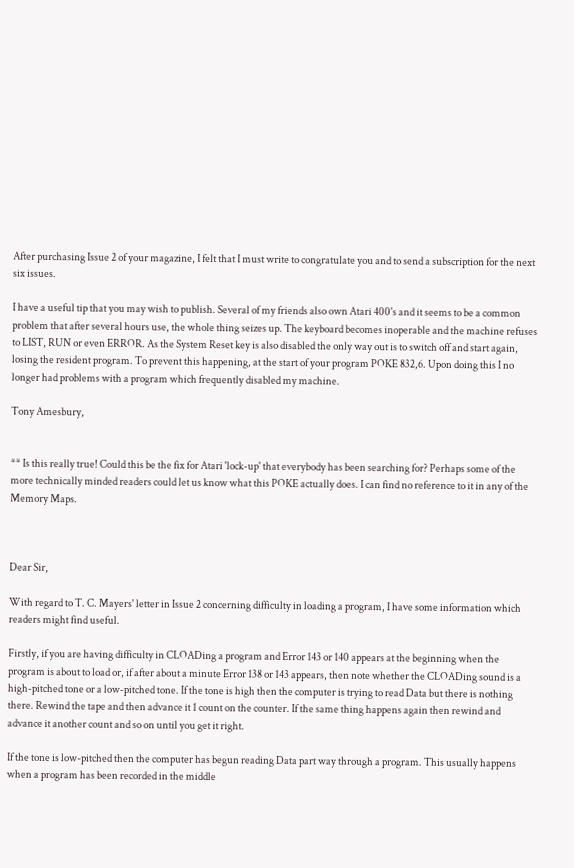After purchasing Issue 2 of your magazine, I felt that I must write to congratulate you and to send a subscription for the next six issues.

I have a useful tip that you may wish to publish. Several of my friends also own Atari 400's and it seems to be a common problem that after several hours use, the whole thing seizes up. The keyboard becomes inoperable and the machine refuses to LIST, RUN or even ERROR. As the System Reset key is also disabled the only way out is to switch off and start again, losing the resident program. To prevent this happening, at the start of your program POKE 832,6. Upon doing this I no longer had problems with a program which frequently disabled my machine.

Tony Amesbury,


** Is this really true! Could this be the fix for Atari 'lock-up' that everybody has been searching for? Perhaps some of the more technically minded readers could let us know what this POKE actually does. I can find no reference to it in any of the Memory Maps.



Dear Sir,

With regard to T. C. Mayers' letter in Issue 2 concerning difficulty in loading a program, I have some information which readers might find useful.

Firstly, if you are having difficulty in CLOADing a program and Error 143 or 140 appears at the beginning when the program is about to load or, if after about a minute Error 138 or 143 appears, then note whether the CLOADing sound is a high-pitched tone or a low-pitched tone. If the tone is high then the computer is trying to read Data but there is nothing there. Rewind the tape and then advance it 1 count on the counter. If the same thing happens again then rewind and advance it another count and so on until you get it right.

If the tone is low-pitched then the computer has begun reading Data part way through a program. This usually happens when a program has been recorded in the middle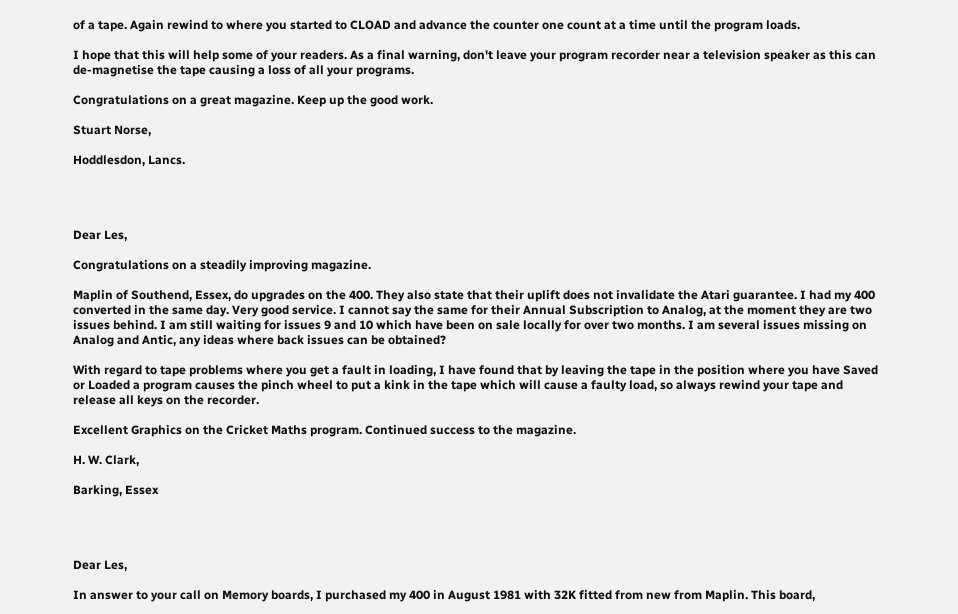of a tape. Again rewind to where you started to CLOAD and advance the counter one count at a time until the program loads.

I hope that this will help some of your readers. As a final warning, don't leave your program recorder near a television speaker as this can de-magnetise the tape causing a loss of all your programs.

Congratulations on a great magazine. Keep up the good work.

Stuart Norse,

Hoddlesdon, Lancs.




Dear Les,

Congratulations on a steadily improving magazine.

Maplin of Southend, Essex, do upgrades on the 400. They also state that their uplift does not invalidate the Atari guarantee. I had my 400 converted in the same day. Very good service. I cannot say the same for their Annual Subscription to Analog, at the moment they are two issues behind. I am still waiting for issues 9 and 10 which have been on sale locally for over two months. I am several issues missing on Analog and Antic, any ideas where back issues can be obtained?

With regard to tape problems where you get a fault in loading, I have found that by leaving the tape in the position where you have Saved or Loaded a program causes the pinch wheel to put a kink in the tape which will cause a faulty load, so always rewind your tape and release all keys on the recorder.

Excellent Graphics on the Cricket Maths program. Continued success to the magazine.

H. W. Clark,

Barking, Essex




Dear Les,

In answer to your call on Memory boards, I purchased my 400 in August 1981 with 32K fitted from new from Maplin. This board,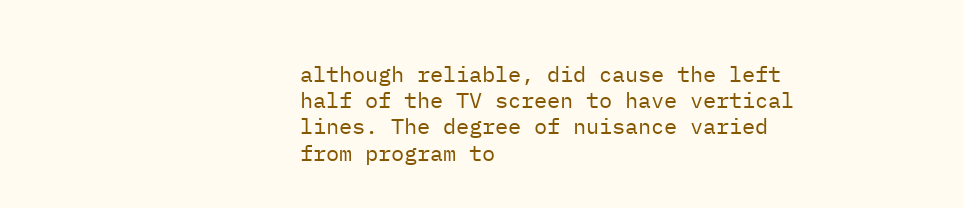although reliable, did cause the left half of the TV screen to have vertical lines. The degree of nuisance varied from program to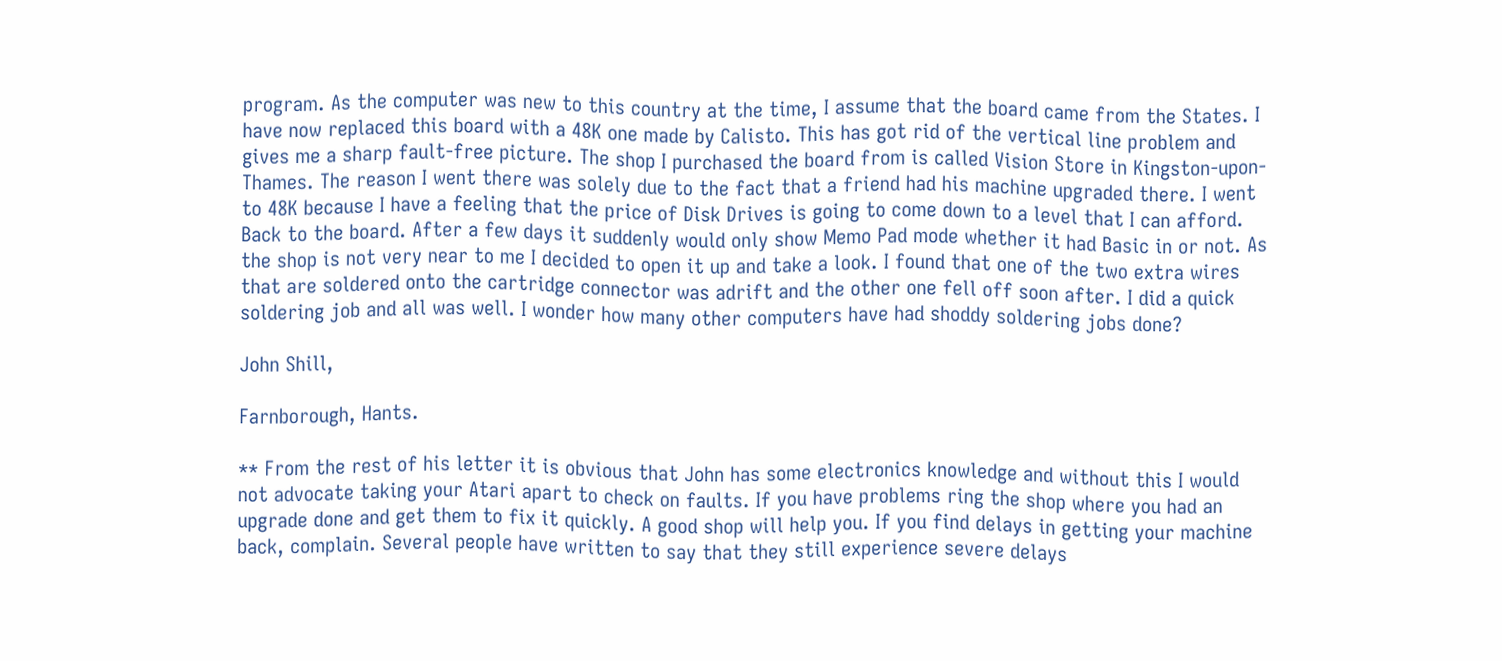program. As the computer was new to this country at the time, I assume that the board came from the States. I have now replaced this board with a 48K one made by Calisto. This has got rid of the vertical line problem and gives me a sharp fault-free picture. The shop I purchased the board from is called Vision Store in Kingston-upon-Thames. The reason I went there was solely due to the fact that a friend had his machine upgraded there. I went to 48K because I have a feeling that the price of Disk Drives is going to come down to a level that I can afford. Back to the board. After a few days it suddenly would only show Memo Pad mode whether it had Basic in or not. As the shop is not very near to me I decided to open it up and take a look. I found that one of the two extra wires that are soldered onto the cartridge connector was adrift and the other one fell off soon after. I did a quick soldering job and all was well. I wonder how many other computers have had shoddy soldering jobs done?

John Shill,

Farnborough, Hants.

** From the rest of his letter it is obvious that John has some electronics knowledge and without this I would not advocate taking your Atari apart to check on faults. If you have problems ring the shop where you had an upgrade done and get them to fix it quickly. A good shop will help you. If you find delays in getting your machine back, complain. Several people have written to say that they still experience severe delays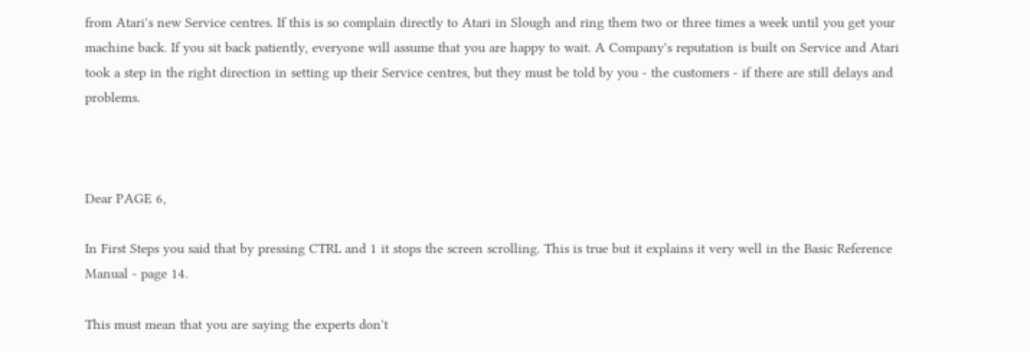from Atari's new Service centres. If this is so complain directly to Atari in Slough and ring them two or three times a week until you get your machine back. If you sit back patiently, everyone will assume that you are happy to wait. A Company's reputation is built on Service and Atari took a step in the right direction in setting up their Service centres, but they must be told by you - the customers - if there are still delays and problems.



Dear PAGE 6,

In First Steps you said that by pressing CTRL and 1 it stops the screen scrolling. This is true but it explains it very well in the Basic Reference Manual - page 14.

This must mean that you are saying the experts don't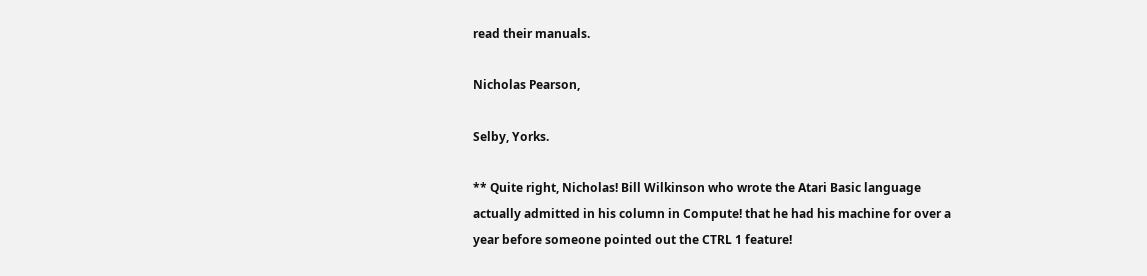read their manuals.

Nicholas Pearson,

Selby, Yorks.

** Quite right, Nicholas! Bill Wilkinson who wrote the Atari Basic language actually admitted in his column in Compute! that he had his machine for over a year before someone pointed out the CTRL 1 feature!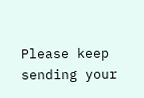Please keep sending your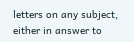letters on any subject, either in answer to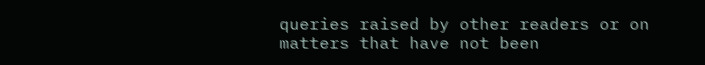queries raised by other readers or on matters that have not been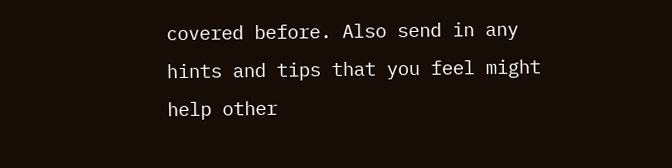covered before. Also send in any hints and tips that you feel might help other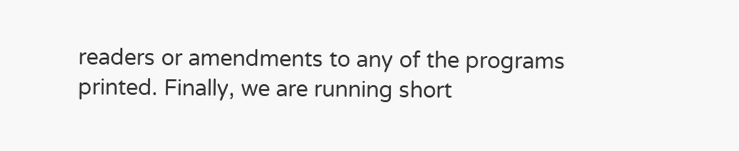readers or amendments to any of the programs printed. Finally, we are running short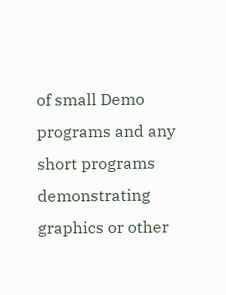of small Demo programs and any short programs demonstrating graphics or other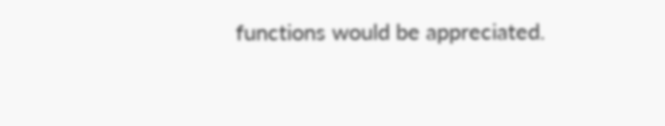functions would be appreciated.